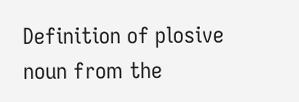Definition of plosive noun from the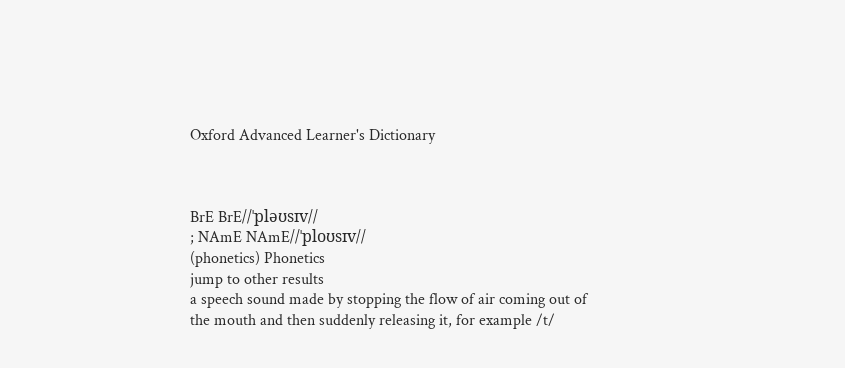Oxford Advanced Learner's Dictionary



BrE BrE//ˈpləʊsɪv//
; NAmE NAmE//ˈploʊsɪv//
(phonetics) Phonetics
jump to other results
a speech sound made by stopping the flow of air coming out of the mouth and then suddenly releasing it, for example /t/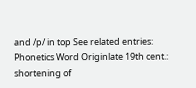and /p/ in top See related entries: Phonetics Word Originlate 19th cent.: shortening of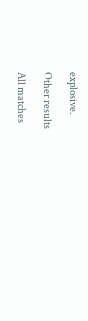explosive.

Other results

All matches